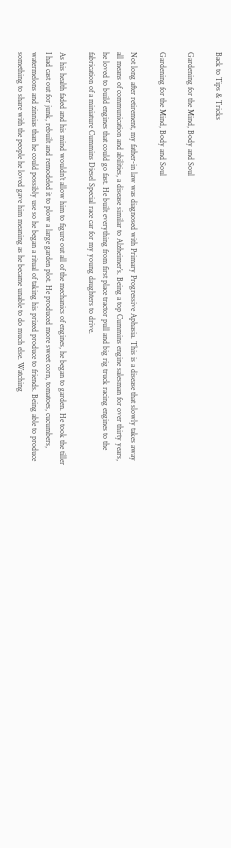Back to Tips & Tricks

Gardening for the Mind, Body and Soul

Gardening for the Mind, Body and Soul

Not long after retirement, my father-in law was diagnosed with Primary Progressive Aphasia. This is a disease that slowly takes away all means of communication and abilities, a disease similar to Alzheimer’s. Being a top Cummins engine salesman for over thirty years, he loved to build engines that could go fast. He built everything from first place tractor pull and big rig truck racing engines to the fabrication of a miniature Cummins Diesel Special race car for my young daughters to drive.

As his health faded and his mind wouldn’t allow him to figure out all of the mechanics of engines, he began to garden. He took the tiller I had cast out for junk, rebuilt and remodeled it to plow a large garden plot. He produced more sweet corn, tomatoes, cucumbers, watermelons and zinnias than he could possibly use so he began a ritual of taking his prized produce to friends. Being able to produce something to share with the people he loved gave him meaning as he became unable to do much else. Watching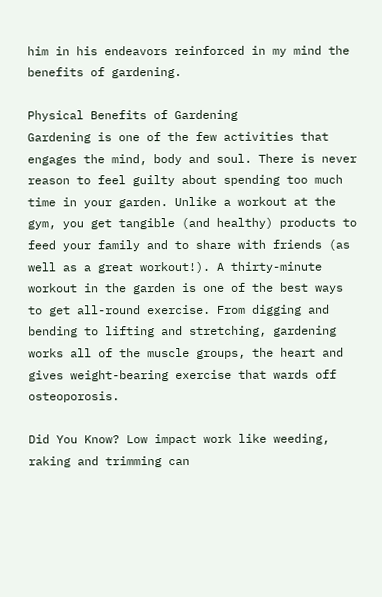him in his endeavors reinforced in my mind the benefits of gardening.

Physical Benefits of Gardening
Gardening is one of the few activities that engages the mind, body and soul. There is never reason to feel guilty about spending too much time in your garden. Unlike a workout at the gym, you get tangible (and healthy) products to feed your family and to share with friends (as well as a great workout!). A thirty-minute workout in the garden is one of the best ways to get all-round exercise. From digging and bending to lifting and stretching, gardening works all of the muscle groups, the heart and gives weight-bearing exercise that wards off osteoporosis.

Did You Know? Low impact work like weeding, raking and trimming can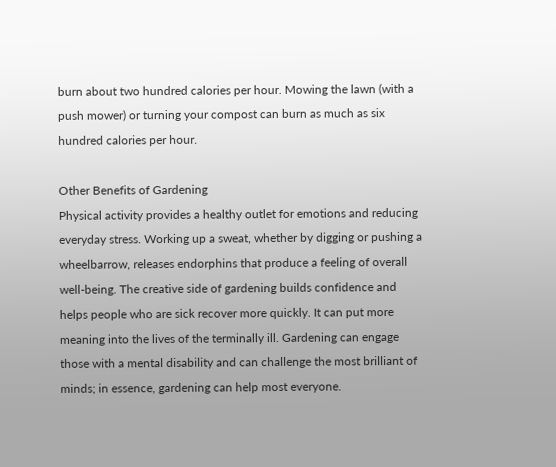burn about two hundred calories per hour. Mowing the lawn (with a push mower) or turning your compost can burn as much as six hundred calories per hour.

Other Benefits of Gardening
Physical activity provides a healthy outlet for emotions and reducing everyday stress. Working up a sweat, whether by digging or pushing a wheelbarrow, releases endorphins that produce a feeling of overall well-being. The creative side of gardening builds confidence and helps people who are sick recover more quickly. It can put more meaning into the lives of the terminally ill. Gardening can engage those with a mental disability and can challenge the most brilliant of minds; in essence, gardening can help most everyone.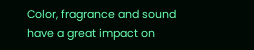Color, fragrance and sound have a great impact on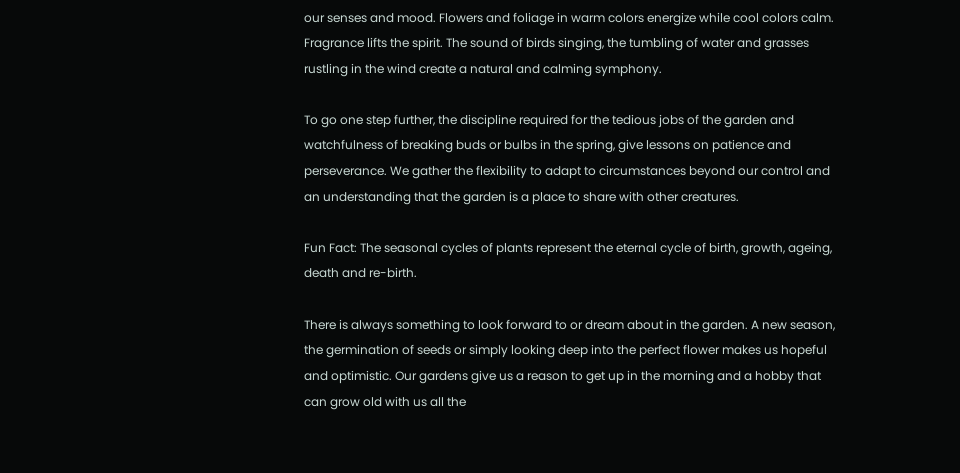our senses and mood. Flowers and foliage in warm colors energize while cool colors calm. Fragrance lifts the spirit. The sound of birds singing, the tumbling of water and grasses rustling in the wind create a natural and calming symphony.

To go one step further, the discipline required for the tedious jobs of the garden and watchfulness of breaking buds or bulbs in the spring, give lessons on patience and perseverance. We gather the flexibility to adapt to circumstances beyond our control and an understanding that the garden is a place to share with other creatures.

Fun Fact: The seasonal cycles of plants represent the eternal cycle of birth, growth, ageing, death and re-birth.

There is always something to look forward to or dream about in the garden. A new season, the germination of seeds or simply looking deep into the perfect flower makes us hopeful and optimistic. Our gardens give us a reason to get up in the morning and a hobby that can grow old with us all the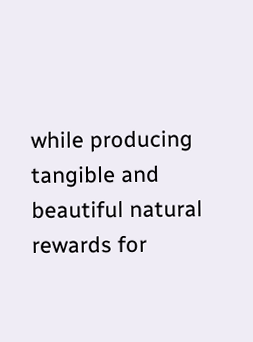while producing tangible and beautiful natural rewards for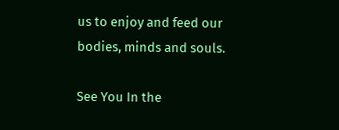us to enjoy and feed our bodies, minds and souls.

See You In the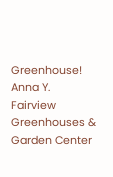Greenhouse!
Anna Y.
Fairview Greenhouses & Garden Center